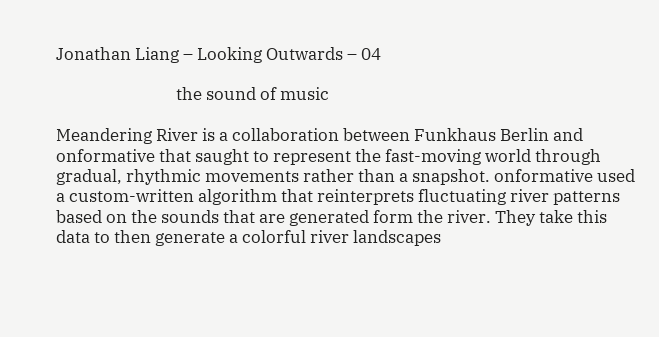Jonathan Liang – Looking Outwards – 04

                              the sound of music

Meandering River is a collaboration between Funkhaus Berlin and onformative that saught to represent the fast-moving world through gradual, rhythmic movements rather than a snapshot. onformative used a custom-written algorithm that reinterprets fluctuating river patterns based on the sounds that are generated form the river. They take this data to then generate a colorful river landscapes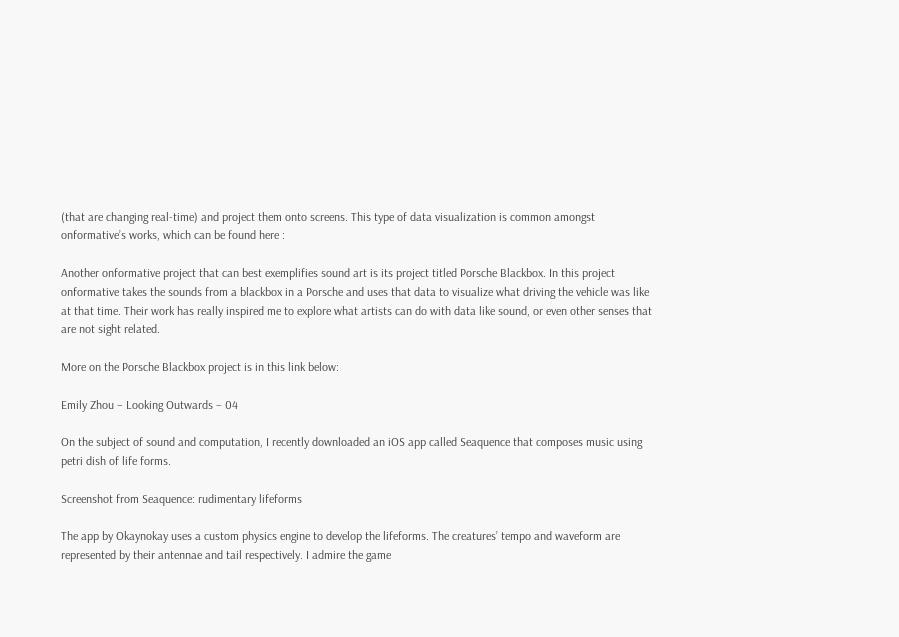(that are changing real-time) and project them onto screens. This type of data visualization is common amongst onformative’s works, which can be found here :

Another onformative project that can best exemplifies sound art is its project titled Porsche Blackbox. In this project onformative takes the sounds from a blackbox in a Porsche and uses that data to visualize what driving the vehicle was like at that time. Their work has really inspired me to explore what artists can do with data like sound, or even other senses that are not sight related.

More on the Porsche Blackbox project is in this link below:

Emily Zhou – Looking Outwards – 04

On the subject of sound and computation, I recently downloaded an iOS app called Seaquence that composes music using petri dish of life forms.

Screenshot from Seaquence: rudimentary lifeforms

The app by Okaynokay uses a custom physics engine to develop the lifeforms. The creatures’ tempo and waveform are represented by their antennae and tail respectively. I admire the game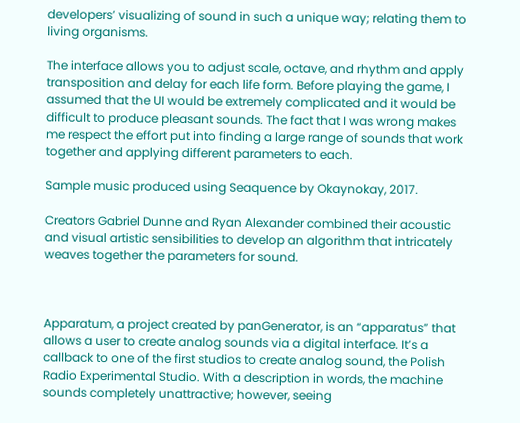developers’ visualizing of sound in such a unique way; relating them to living organisms.

The interface allows you to adjust scale, octave, and rhythm and apply transposition and delay for each life form. Before playing the game, I assumed that the UI would be extremely complicated and it would be difficult to produce pleasant sounds. The fact that I was wrong makes me respect the effort put into finding a large range of sounds that work together and applying different parameters to each.

Sample music produced using Seaquence by Okaynokay, 2017.

Creators Gabriel Dunne and Ryan Alexander combined their acoustic and visual artistic sensibilities to develop an algorithm that intricately weaves together the parameters for sound.



Apparatum, a project created by panGenerator, is an “apparatus” that allows a user to create analog sounds via a digital interface. It’s a callback to one of the first studios to create analog sound, the Polish Radio Experimental Studio. With a description in words, the machine sounds completely unattractive; however, seeing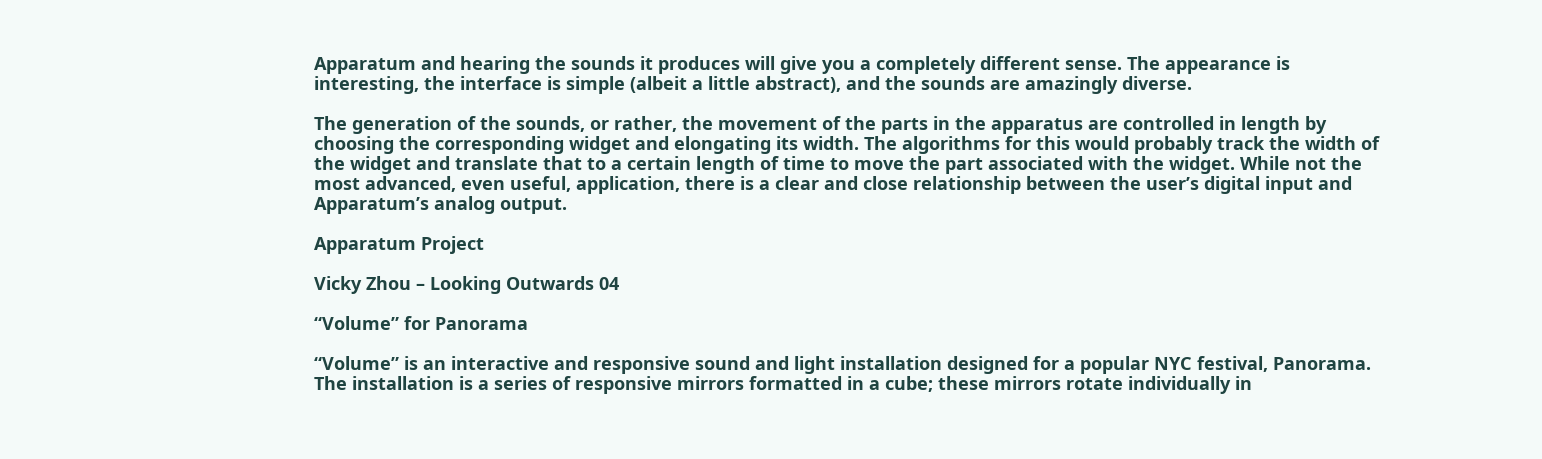Apparatum and hearing the sounds it produces will give you a completely different sense. The appearance is interesting, the interface is simple (albeit a little abstract), and the sounds are amazingly diverse.

The generation of the sounds, or rather, the movement of the parts in the apparatus are controlled in length by choosing the corresponding widget and elongating its width. The algorithms for this would probably track the width of the widget and translate that to a certain length of time to move the part associated with the widget. While not the most advanced, even useful, application, there is a clear and close relationship between the user’s digital input and Apparatum’s analog output.

Apparatum Project

Vicky Zhou – Looking Outwards 04

“Volume” for Panorama

“Volume” is an interactive and responsive sound and light installation designed for a popular NYC festival, Panorama. The installation is a series of responsive mirrors formatted in a cube; these mirrors rotate individually in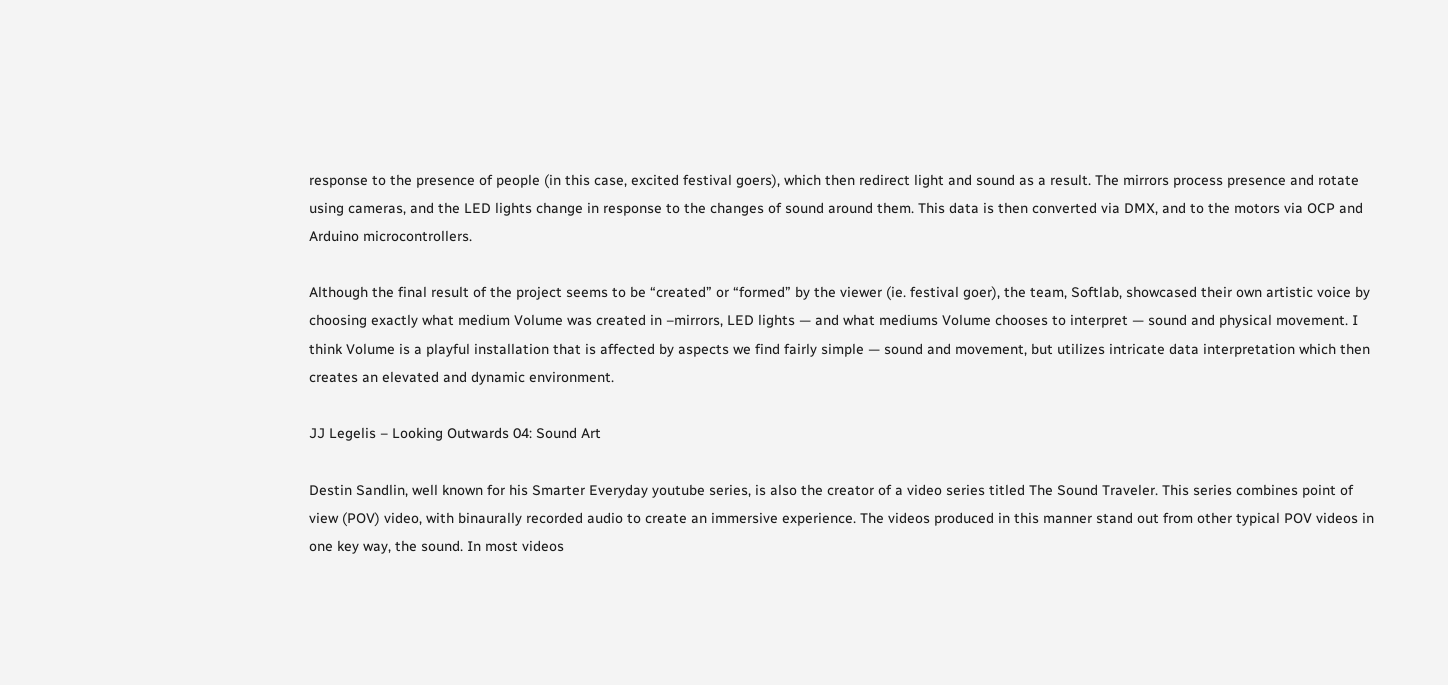response to the presence of people (in this case, excited festival goers), which then redirect light and sound as a result. The mirrors process presence and rotate using cameras, and the LED lights change in response to the changes of sound around them. This data is then converted via DMX, and to the motors via OCP and Arduino microcontrollers.

Although the final result of the project seems to be “created” or “formed” by the viewer (ie. festival goer), the team, Softlab, showcased their own artistic voice by choosing exactly what medium Volume was created in –mirrors, LED lights — and what mediums Volume chooses to interpret — sound and physical movement. I think Volume is a playful installation that is affected by aspects we find fairly simple — sound and movement, but utilizes intricate data interpretation which then creates an elevated and dynamic environment.

JJ Legelis – Looking Outwards 04: Sound Art

Destin Sandlin, well known for his Smarter Everyday youtube series, is also the creator of a video series titled The Sound Traveler. This series combines point of view (POV) video, with binaurally recorded audio to create an immersive experience. The videos produced in this manner stand out from other typical POV videos in one key way, the sound. In most videos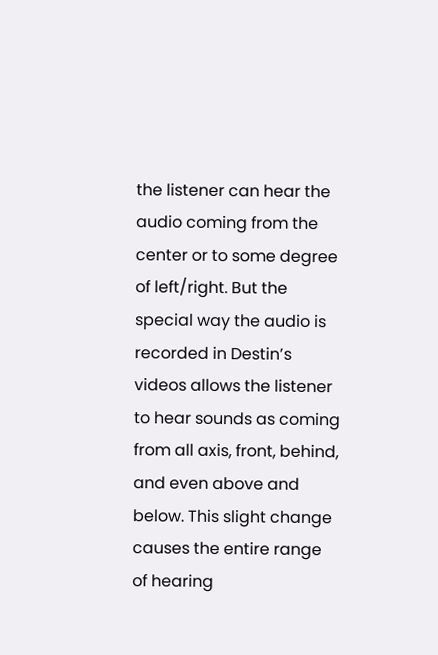the listener can hear the audio coming from the center or to some degree of left/right. But the special way the audio is recorded in Destin’s videos allows the listener to hear sounds as coming from all axis, front, behind, and even above and below. This slight change causes the entire range of hearing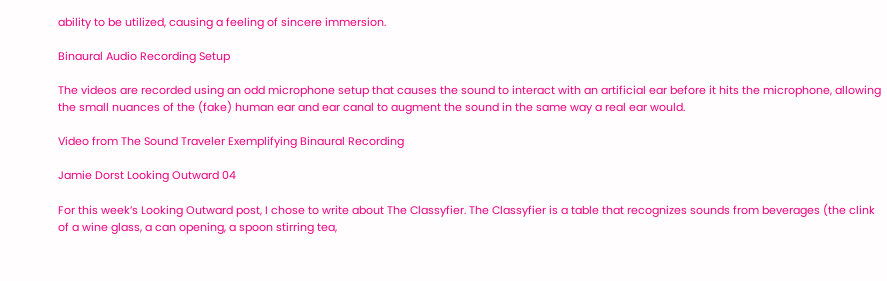ability to be utilized, causing a feeling of sincere immersion.

Binaural Audio Recording Setup

The videos are recorded using an odd microphone setup that causes the sound to interact with an artificial ear before it hits the microphone, allowing the small nuances of the (fake) human ear and ear canal to augment the sound in the same way a real ear would.

Video from The Sound Traveler Exemplifying Binaural Recording

Jamie Dorst Looking Outward 04

For this week’s Looking Outward post, I chose to write about The Classyfier. The Classyfier is a table that recognizes sounds from beverages (the clink of a wine glass, a can opening, a spoon stirring tea,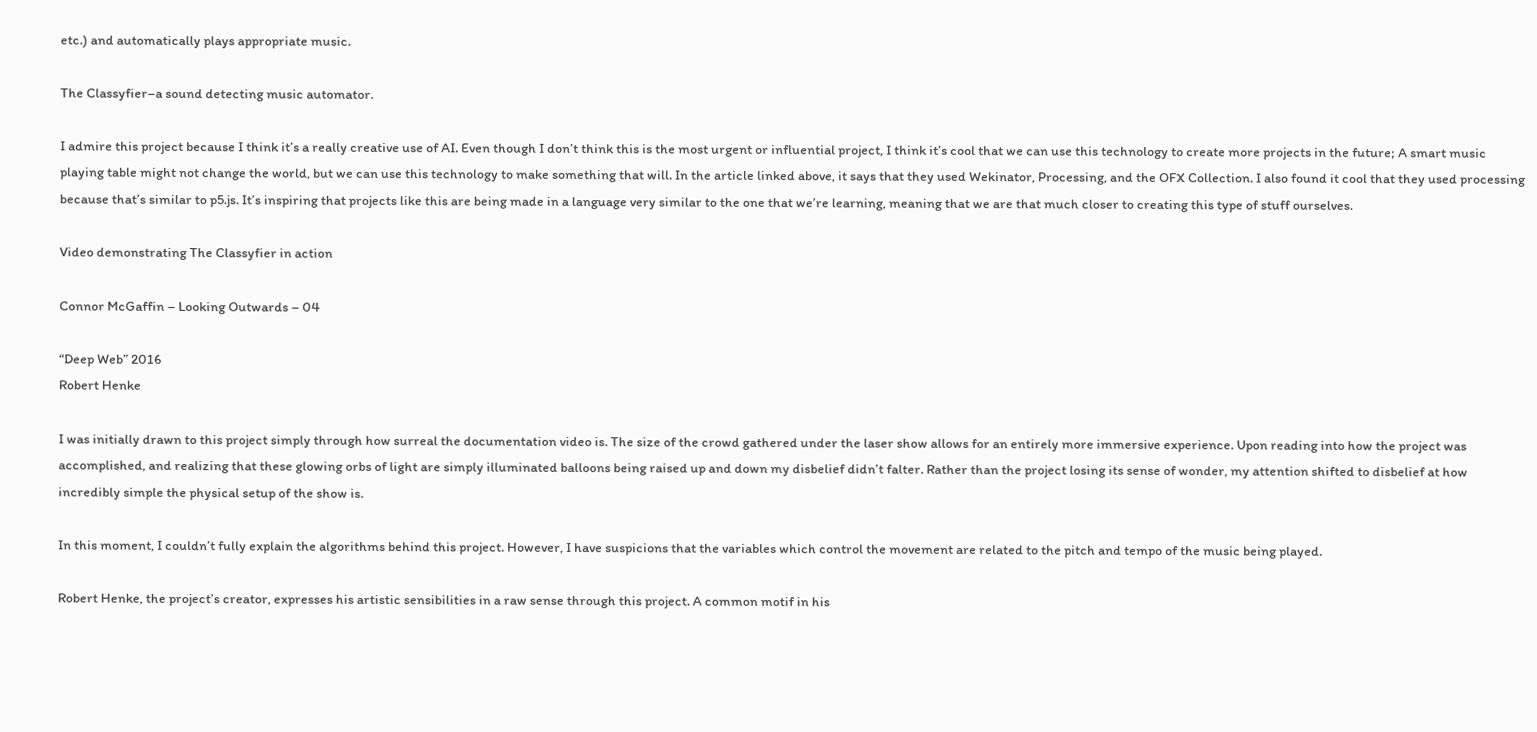etc.) and automatically plays appropriate music.

The Classyfier–a sound detecting music automator.

I admire this project because I think it’s a really creative use of AI. Even though I don’t think this is the most urgent or influential project, I think it’s cool that we can use this technology to create more projects in the future; A smart music playing table might not change the world, but we can use this technology to make something that will. In the article linked above, it says that they used Wekinator, Processing, and the OFX Collection. I also found it cool that they used processing because that’s similar to p5.js. It’s inspiring that projects like this are being made in a language very similar to the one that we’re learning, meaning that we are that much closer to creating this type of stuff ourselves.

Video demonstrating The Classyfier in action

Connor McGaffin – Looking Outwards – 04

“Deep Web” 2016
Robert Henke

I was initially drawn to this project simply through how surreal the documentation video is. The size of the crowd gathered under the laser show allows for an entirely more immersive experience. Upon reading into how the project was accomplished, and realizing that these glowing orbs of light are simply illuminated balloons being raised up and down my disbelief didn’t falter. Rather than the project losing its sense of wonder, my attention shifted to disbelief at how incredibly simple the physical setup of the show is.

In this moment, I couldn’t fully explain the algorithms behind this project. However, I have suspicions that the variables which control the movement are related to the pitch and tempo of the music being played.

Robert Henke, the project’s creator, expresses his artistic sensibilities in a raw sense through this project. A common motif in his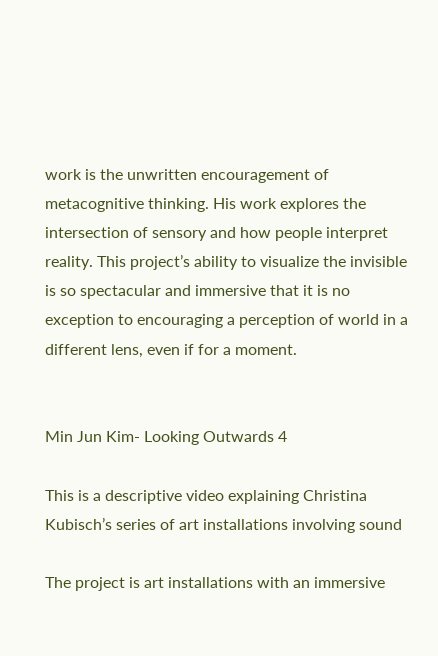work is the unwritten encouragement of metacognitive thinking. His work explores the intersection of sensory and how people interpret reality. This project’s ability to visualize the invisible is so spectacular and immersive that it is no exception to encouraging a perception of world in a different lens, even if for a moment.


Min Jun Kim- Looking Outwards 4

This is a descriptive video explaining Christina Kubisch’s series of art installations involving sound

The project is art installations with an immersive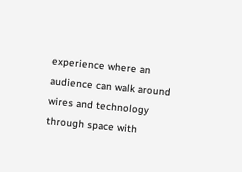experience where an audience can walk around wires and technology through space with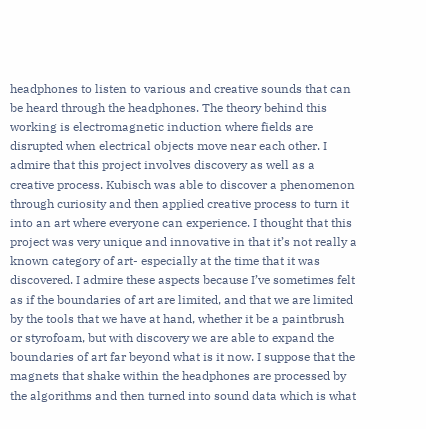headphones to listen to various and creative sounds that can be heard through the headphones. The theory behind this working is electromagnetic induction where fields are disrupted when electrical objects move near each other. I admire that this project involves discovery as well as a creative process. Kubisch was able to discover a phenomenon through curiosity and then applied creative process to turn it into an art where everyone can experience. I thought that this project was very unique and innovative in that it’s not really a known category of art- especially at the time that it was discovered. I admire these aspects because I’ve sometimes felt as if the boundaries of art are limited, and that we are limited by the tools that we have at hand, whether it be a paintbrush or styrofoam, but with discovery we are able to expand the boundaries of art far beyond what is it now. I suppose that the magnets that shake within the headphones are processed by the algorithms and then turned into sound data which is what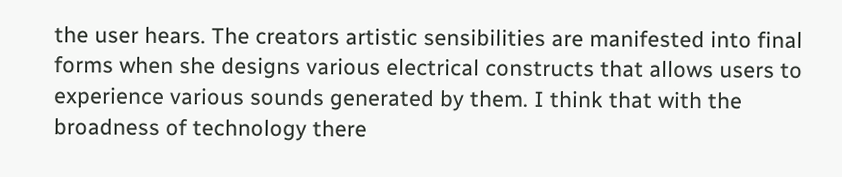the user hears. The creators artistic sensibilities are manifested into final forms when she designs various electrical constructs that allows users to experience various sounds generated by them. I think that with the broadness of technology there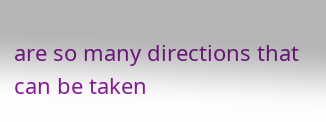are so many directions that can be taken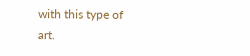with this type of art.